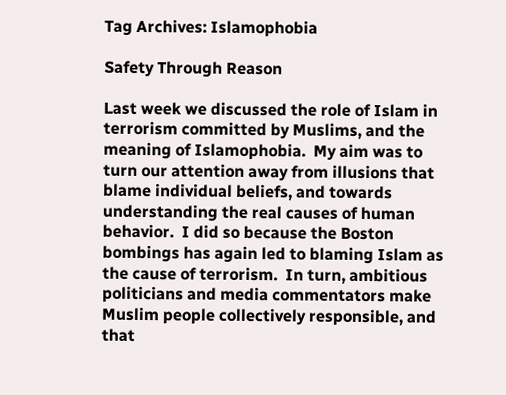Tag Archives: Islamophobia

Safety Through Reason

Last week we discussed the role of Islam in terrorism committed by Muslims, and the meaning of Islamophobia.  My aim was to turn our attention away from illusions that blame individual beliefs, and towards understanding the real causes of human behavior.  I did so because the Boston bombings has again led to blaming Islam as the cause of terrorism.  In turn, ambitious politicians and media commentators make Muslim people collectively responsible, and that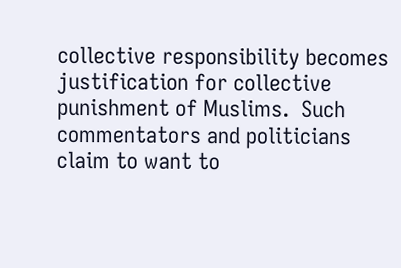collective responsibility becomes justification for collective punishment of Muslims.  Such commentators and politicians claim to want to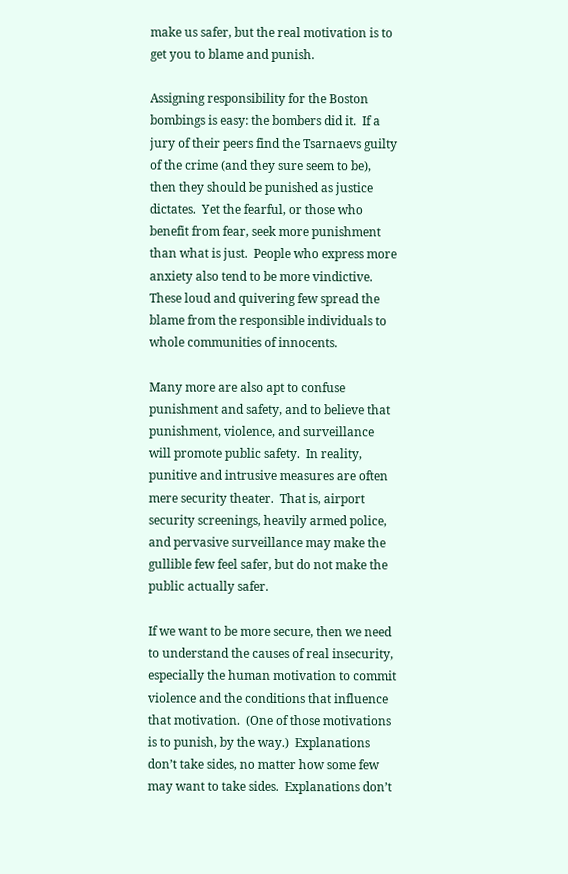make us safer, but the real motivation is to get you to blame and punish.

Assigning responsibility for the Boston bombings is easy: the bombers did it.  If a jury of their peers find the Tsarnaevs guilty of the crime (and they sure seem to be), then they should be punished as justice dictates.  Yet the fearful, or those who benefit from fear, seek more punishment than what is just.  People who express more anxiety also tend to be more vindictive.  These loud and quivering few spread the blame from the responsible individuals to whole communities of innocents.

Many more are also apt to confuse punishment and safety, and to believe that punishment, violence, and surveillance will promote public safety.  In reality, punitive and intrusive measures are often mere security theater.  That is, airport security screenings, heavily armed police, and pervasive surveillance may make the gullible few feel safer, but do not make the public actually safer.

If we want to be more secure, then we need to understand the causes of real insecurity, especially the human motivation to commit violence and the conditions that influence that motivation.  (One of those motivations is to punish, by the way.)  Explanations don’t take sides, no matter how some few may want to take sides.  Explanations don’t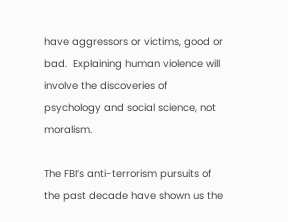have aggressors or victims, good or bad.  Explaining human violence will involve the discoveries of psychology and social science, not moralism.

The FBI’s anti-terrorism pursuits of the past decade have shown us the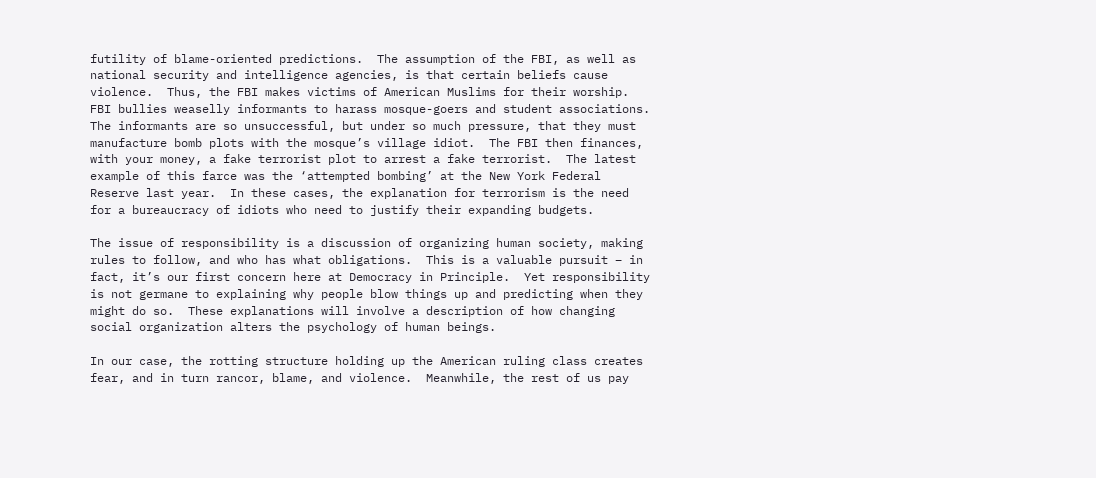futility of blame-oriented predictions.  The assumption of the FBI, as well as national security and intelligence agencies, is that certain beliefs cause violence.  Thus, the FBI makes victims of American Muslims for their worship.  FBI bullies weaselly informants to harass mosque-goers and student associations.  The informants are so unsuccessful, but under so much pressure, that they must manufacture bomb plots with the mosque’s village idiot.  The FBI then finances, with your money, a fake terrorist plot to arrest a fake terrorist.  The latest example of this farce was the ‘attempted bombing’ at the New York Federal Reserve last year.  In these cases, the explanation for terrorism is the need for a bureaucracy of idiots who need to justify their expanding budgets.

The issue of responsibility is a discussion of organizing human society, making rules to follow, and who has what obligations.  This is a valuable pursuit – in fact, it’s our first concern here at Democracy in Principle.  Yet responsibility is not germane to explaining why people blow things up and predicting when they might do so.  These explanations will involve a description of how changing social organization alters the psychology of human beings.

In our case, the rotting structure holding up the American ruling class creates fear, and in turn rancor, blame, and violence.  Meanwhile, the rest of us pay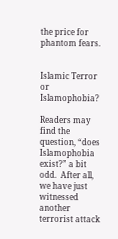the price for phantom fears.


Islamic Terror or Islamophobia?

Readers may find the question, “does Islamophobia exist?” a bit odd.  After all, we have just witnessed another terrorist attack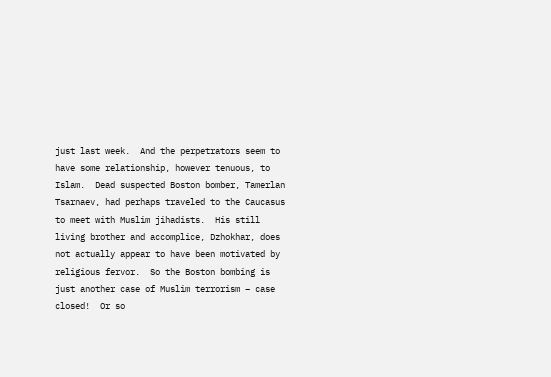just last week.  And the perpetrators seem to have some relationship, however tenuous, to Islam.  Dead suspected Boston bomber, Tamerlan Tsarnaev, had perhaps traveled to the Caucasus to meet with Muslim jihadists.  His still living brother and accomplice, Dzhokhar, does not actually appear to have been motivated by religious fervor.  So the Boston bombing is just another case of Muslim terrorism – case closed!  Or so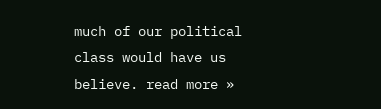much of our political class would have us believe. read more »